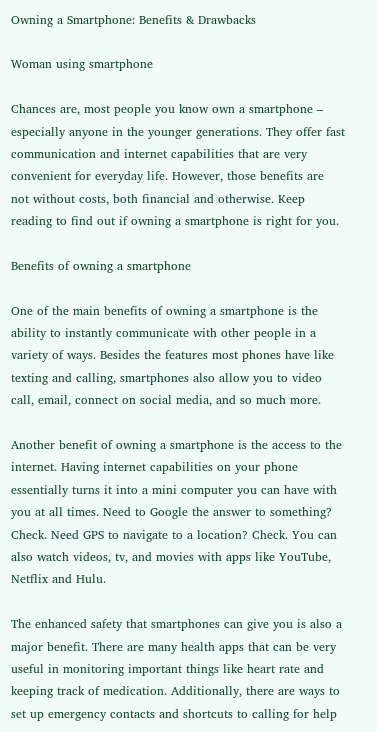Owning a Smartphone: Benefits & Drawbacks

Woman using smartphone

Chances are, most people you know own a smartphone – especially anyone in the younger generations. They offer fast communication and internet capabilities that are very convenient for everyday life. However, those benefits are not without costs, both financial and otherwise. Keep reading to find out if owning a smartphone is right for you.

Benefits of owning a smartphone

One of the main benefits of owning a smartphone is the ability to instantly communicate with other people in a variety of ways. Besides the features most phones have like texting and calling, smartphones also allow you to video call, email, connect on social media, and so much more.

Another benefit of owning a smartphone is the access to the internet. Having internet capabilities on your phone essentially turns it into a mini computer you can have with you at all times. Need to Google the answer to something? Check. Need GPS to navigate to a location? Check. You can also watch videos, tv, and movies with apps like YouTube, Netflix and Hulu.

The enhanced safety that smartphones can give you is also a major benefit. There are many health apps that can be very useful in monitoring important things like heart rate and keeping track of medication. Additionally, there are ways to set up emergency contacts and shortcuts to calling for help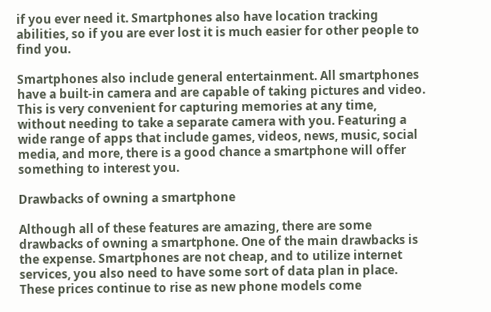if you ever need it. Smartphones also have location tracking abilities, so if you are ever lost it is much easier for other people to find you.

Smartphones also include general entertainment. All smartphones have a built-in camera and are capable of taking pictures and video. This is very convenient for capturing memories at any time, without needing to take a separate camera with you. Featuring a wide range of apps that include games, videos, news, music, social media, and more, there is a good chance a smartphone will offer something to interest you.

Drawbacks of owning a smartphone

Although all of these features are amazing, there are some drawbacks of owning a smartphone. One of the main drawbacks is the expense. Smartphones are not cheap, and to utilize internet services, you also need to have some sort of data plan in place. These prices continue to rise as new phone models come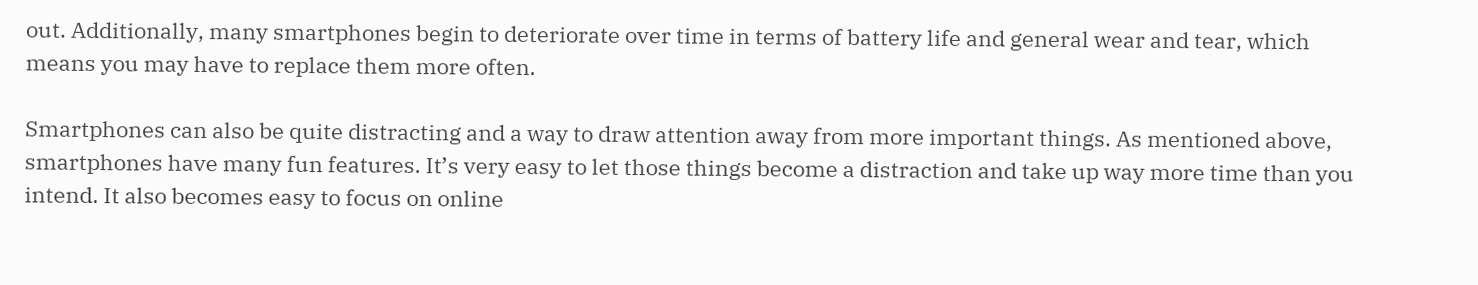out. Additionally, many smartphones begin to deteriorate over time in terms of battery life and general wear and tear, which means you may have to replace them more often.

Smartphones can also be quite distracting and a way to draw attention away from more important things. As mentioned above, smartphones have many fun features. It’s very easy to let those things become a distraction and take up way more time than you intend. It also becomes easy to focus on online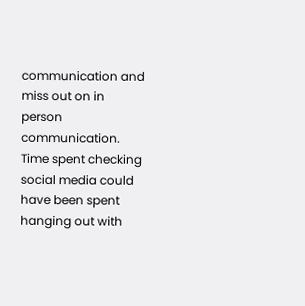communication and miss out on in person communication. Time spent checking social media could have been spent hanging out with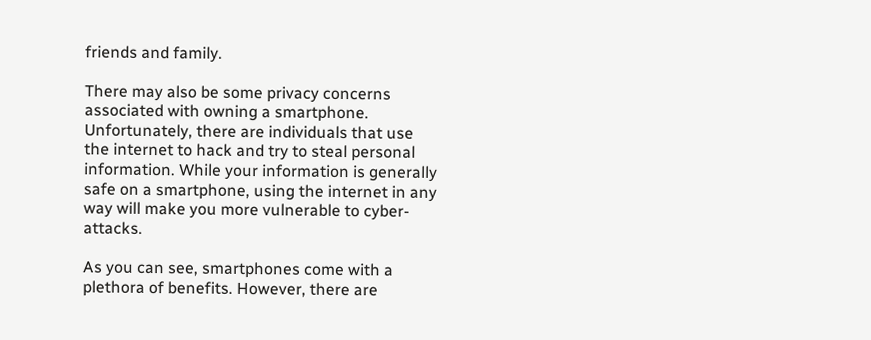friends and family.

There may also be some privacy concerns associated with owning a smartphone. Unfortunately, there are individuals that use the internet to hack and try to steal personal information. While your information is generally safe on a smartphone, using the internet in any way will make you more vulnerable to cyber-attacks.

As you can see, smartphones come with a plethora of benefits. However, there are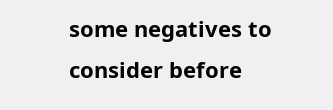some negatives to consider before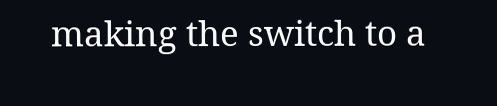making the switch to a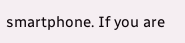smartphone. If you are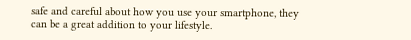safe and careful about how you use your smartphone, they can be a great addition to your lifestyle.